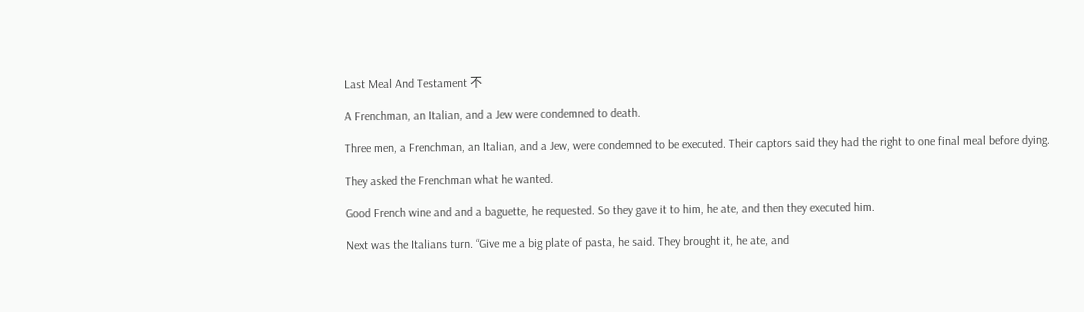Last Meal And Testament 不

A Frenchman, an Italian, and a Jew were condemned to death.

Three men, a Frenchman, an Italian, and a Jew, were condemned to be executed. Their captors said they had the right to one final meal before dying.

They asked the Frenchman what he wanted.

Good French wine and and a baguette, he requested. So they gave it to him, he ate, and then they executed him.

Next was the Italians turn. “Give me a big plate of pasta, he said. They brought it, he ate, and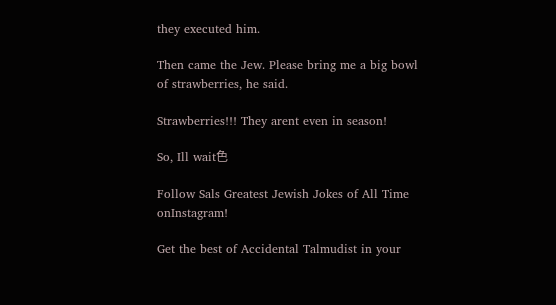they executed him.

Then came the Jew. Please bring me a big bowl of strawberries, he said.

Strawberries!!! They arent even in season!

So, Ill wait色

Follow Sals Greatest Jewish Jokes of All Time onInstagram!

Get the best of Accidental Talmudist in your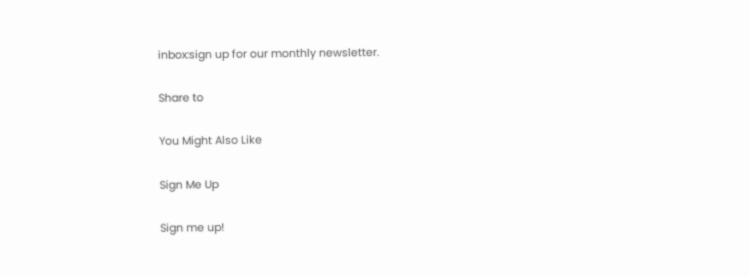inbox:sign up for our monthly newsletter.

Share to

You Might Also Like

Sign Me Up

Sign me up!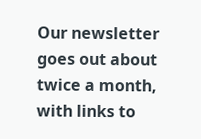Our newsletter goes out about twice a month, with links to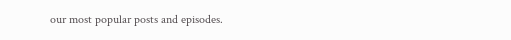our most popular posts and episodes.